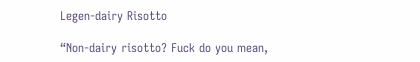Legen-dairy Risotto

“Non-dairy risotto? Fuck do you mean,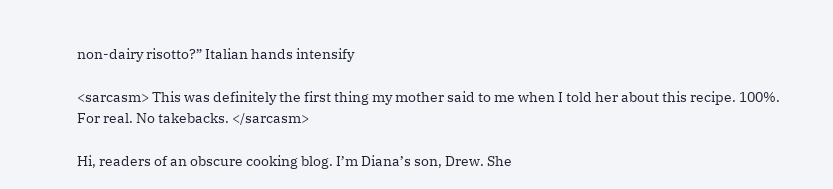non-dairy risotto?” Italian hands intensify

<sarcasm> This was definitely the first thing my mother said to me when I told her about this recipe. 100%. For real. No takebacks. </sarcasm>

Hi, readers of an obscure cooking blog. I’m Diana’s son, Drew. She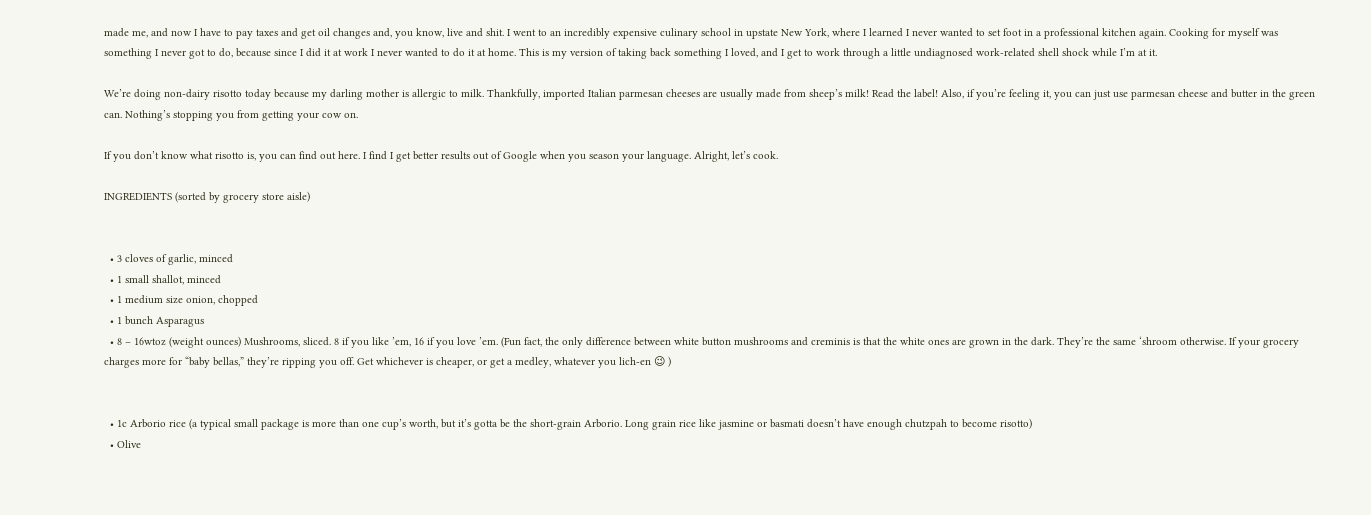made me, and now I have to pay taxes and get oil changes and, you know, live and shit. I went to an incredibly expensive culinary school in upstate New York, where I learned I never wanted to set foot in a professional kitchen again. Cooking for myself was something I never got to do, because since I did it at work I never wanted to do it at home. This is my version of taking back something I loved, and I get to work through a little undiagnosed work-related shell shock while I’m at it.

We’re doing non-dairy risotto today because my darling mother is allergic to milk. Thankfully, imported Italian parmesan cheeses are usually made from sheep’s milk! Read the label! Also, if you’re feeling it, you can just use parmesan cheese and butter in the green can. Nothing’s stopping you from getting your cow on.

If you don’t know what risotto is, you can find out here. I find I get better results out of Google when you season your language. Alright, let’s cook.

INGREDIENTS (sorted by grocery store aisle)


  • 3 cloves of garlic, minced
  • 1 small shallot, minced
  • 1 medium size onion, chopped
  • 1 bunch Asparagus
  • 8 – 16wtoz (weight ounces) Mushrooms, sliced. 8 if you like ’em, 16 if you love ’em. (Fun fact, the only difference between white button mushrooms and creminis is that the white ones are grown in the dark. They’re the same ‘shroom otherwise. If your grocery charges more for “baby bellas,” they’re ripping you off. Get whichever is cheaper, or get a medley, whatever you lich-en 😉 )


  • 1c Arborio rice (a typical small package is more than one cup’s worth, but it’s gotta be the short-grain Arborio. Long grain rice like jasmine or basmati doesn’t have enough chutzpah to become risotto)
  • Olive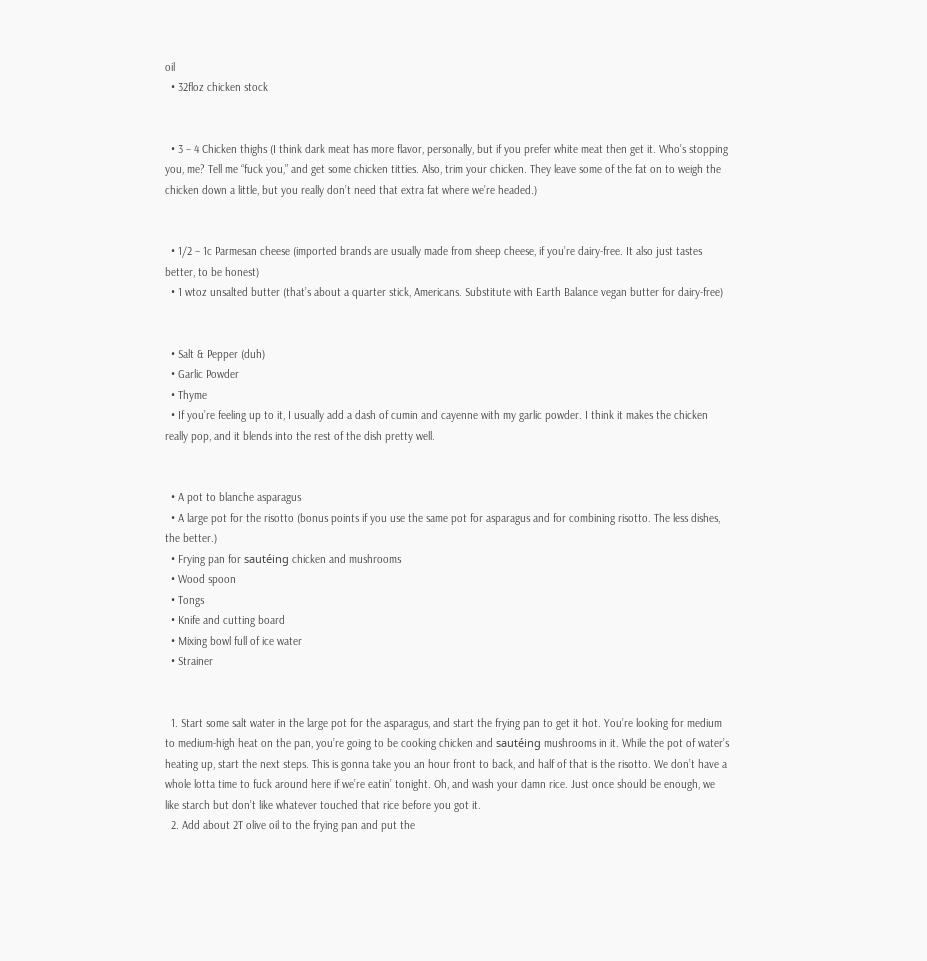oil
  • 32floz chicken stock


  • 3 – 4 Chicken thighs (I think dark meat has more flavor, personally, but if you prefer white meat then get it. Who’s stopping you, me? Tell me “fuck you,” and get some chicken titties. Also, trim your chicken. They leave some of the fat on to weigh the chicken down a little, but you really don’t need that extra fat where we’re headed.)


  • 1/2 – 1c Parmesan cheese (imported brands are usually made from sheep cheese, if you’re dairy-free. It also just tastes better, to be honest)
  • 1 wtoz unsalted butter (that’s about a quarter stick, Americans. Substitute with Earth Balance vegan butter for dairy-free)


  • Salt & Pepper (duh)
  • Garlic Powder
  • Thyme
  • If you’re feeling up to it, I usually add a dash of cumin and cayenne with my garlic powder. I think it makes the chicken really pop, and it blends into the rest of the dish pretty well.


  • A pot to blanche asparagus
  • A large pot for the risotto (bonus points if you use the same pot for asparagus and for combining risotto. The less dishes, the better.)
  • Frying pan for sautéing chicken and mushrooms
  • Wood spoon
  • Tongs
  • Knife and cutting board
  • Mixing bowl full of ice water
  • Strainer


  1. Start some salt water in the large pot for the asparagus, and start the frying pan to get it hot. You’re looking for medium to medium-high heat on the pan, you’re going to be cooking chicken and sautéing mushrooms in it. While the pot of water’s heating up, start the next steps. This is gonna take you an hour front to back, and half of that is the risotto. We don’t have a whole lotta time to fuck around here if we’re eatin’ tonight. Oh, and wash your damn rice. Just once should be enough, we like starch but don’t like whatever touched that rice before you got it.
  2. Add about 2T olive oil to the frying pan and put the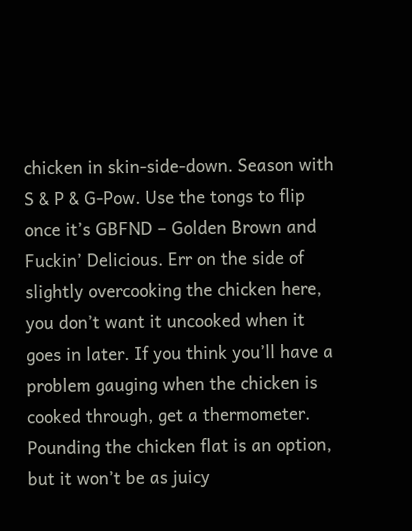chicken in skin-side-down. Season with S & P & G-Pow. Use the tongs to flip once it’s GBFND – Golden Brown and Fuckin’ Delicious. Err on the side of slightly overcooking the chicken here, you don’t want it uncooked when it goes in later. If you think you’ll have a problem gauging when the chicken is cooked through, get a thermometer. Pounding the chicken flat is an option, but it won’t be as juicy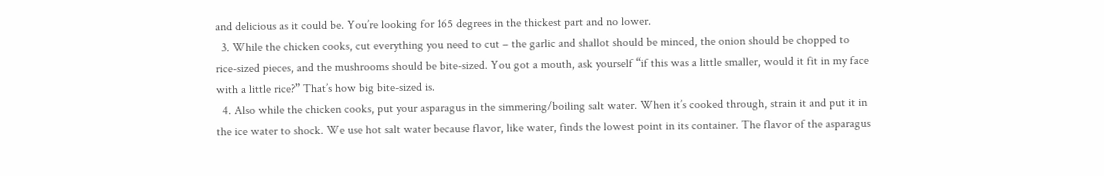and delicious as it could be. You’re looking for 165 degrees in the thickest part and no lower.
  3. While the chicken cooks, cut everything you need to cut – the garlic and shallot should be minced, the onion should be chopped to rice-sized pieces, and the mushrooms should be bite-sized. You got a mouth, ask yourself “if this was a little smaller, would it fit in my face with a little rice?” That’s how big bite-sized is.
  4. Also while the chicken cooks, put your asparagus in the simmering/boiling salt water. When it’s cooked through, strain it and put it in the ice water to shock. We use hot salt water because flavor, like water, finds the lowest point in its container. The flavor of the asparagus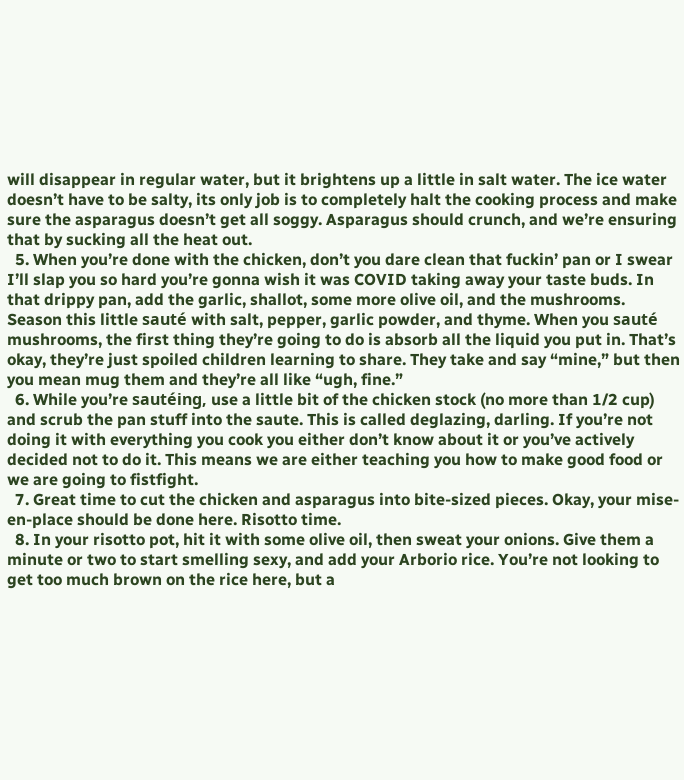will disappear in regular water, but it brightens up a little in salt water. The ice water doesn’t have to be salty, its only job is to completely halt the cooking process and make sure the asparagus doesn’t get all soggy. Asparagus should crunch, and we’re ensuring that by sucking all the heat out.
  5. When you’re done with the chicken, don’t you dare clean that fuckin’ pan or I swear I’ll slap you so hard you’re gonna wish it was COVID taking away your taste buds. In that drippy pan, add the garlic, shallot, some more olive oil, and the mushrooms. Season this little sauté with salt, pepper, garlic powder, and thyme. When you sauté mushrooms, the first thing they’re going to do is absorb all the liquid you put in. That’s okay, they’re just spoiled children learning to share. They take and say “mine,” but then you mean mug them and they’re all like “ugh, fine.”
  6. While you’re sautéing, use a little bit of the chicken stock (no more than 1/2 cup) and scrub the pan stuff into the saute. This is called deglazing, darling. If you’re not doing it with everything you cook you either don’t know about it or you’ve actively decided not to do it. This means we are either teaching you how to make good food or we are going to fistfight.
  7. Great time to cut the chicken and asparagus into bite-sized pieces. Okay, your mise-en-place should be done here. Risotto time.
  8. In your risotto pot, hit it with some olive oil, then sweat your onions. Give them a minute or two to start smelling sexy, and add your Arborio rice. You’re not looking to get too much brown on the rice here, but a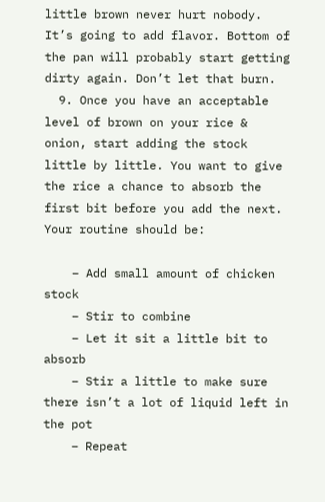little brown never hurt nobody. It’s going to add flavor. Bottom of the pan will probably start getting dirty again. Don’t let that burn.
  9. Once you have an acceptable level of brown on your rice & onion, start adding the stock little by little. You want to give the rice a chance to absorb the first bit before you add the next. Your routine should be:

    – Add small amount of chicken stock
    – Stir to combine
    – Let it sit a little bit to absorb
    – Stir a little to make sure there isn’t a lot of liquid left in the pot
    – Repeat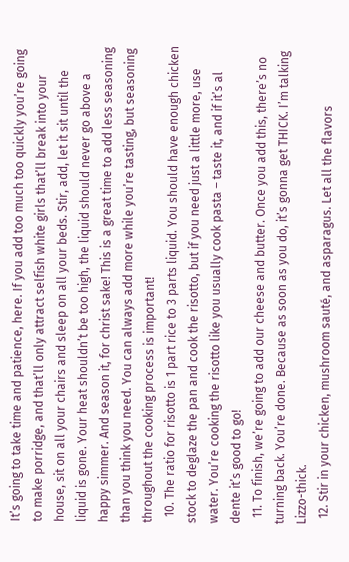It’s going to take time and patience, here. If you add too much too quickly you’re going to make porridge, and that’ll only attract selfish white girls that’ll break into your house, sit on all your chairs and sleep on all your beds. Stir, add, let it sit until the liquid is gone. Your heat shouldn’t be too high, the liquid should never go above a happy simmer. And season it, for christ sake! This is a great time to add less seasoning than you think you need. You can always add more while you’re tasting, but seasoning throughout the cooking process is important!
  10. The ratio for risotto is 1 part rice to 3 parts liquid. You should have enough chicken stock to deglaze the pan and cook the risotto, but if you need just a little more, use water. You’re cooking the risotto like you usually cook pasta – taste it, and if it’s al dente it’s good to go!
  11. To finish, we’re going to add our cheese and butter. Once you add this, there’s no turning back. You’re done. Because as soon as you do, it’s gonna get THICK. I’m talking Lizzo-thick.
  12. Stir in your chicken, mushroom sauté, and asparagus. Let all the flavors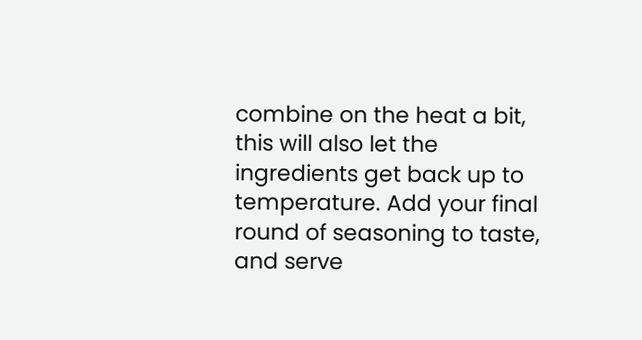combine on the heat a bit, this will also let the ingredients get back up to temperature. Add your final round of seasoning to taste, and serve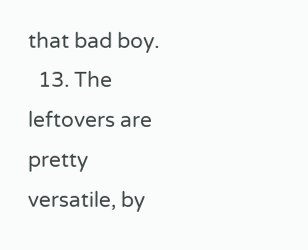that bad boy.
  13. The leftovers are pretty versatile, by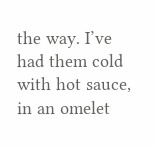the way. I’ve had them cold with hot sauce, in an omelet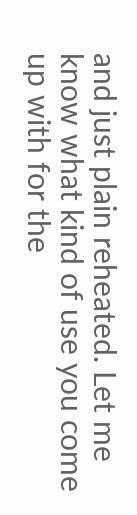and just plain reheated. Let me know what kind of use you come up with for the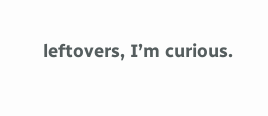leftovers, I’m curious.